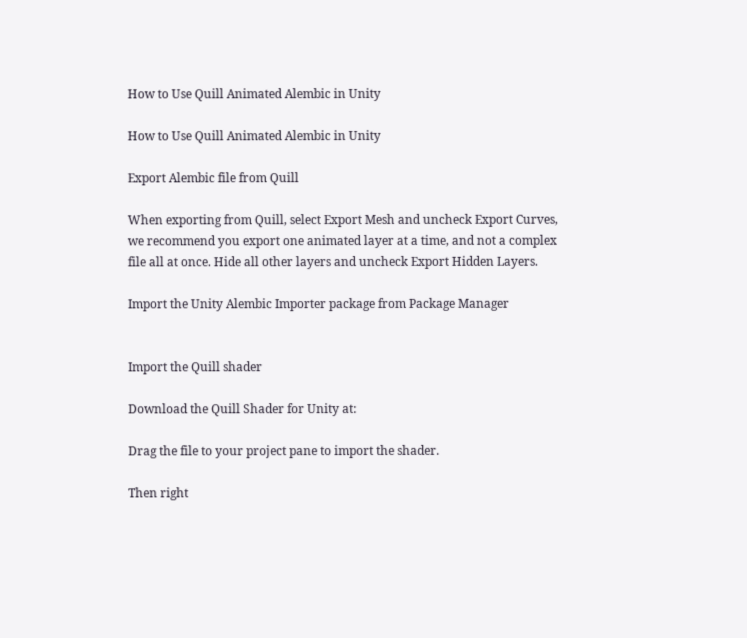How to Use Quill Animated Alembic in Unity

How to Use Quill Animated Alembic in Unity

Export Alembic file from Quill

When exporting from Quill, select Export Mesh and uncheck Export Curves, we recommend you export one animated layer at a time, and not a complex file all at once. Hide all other layers and uncheck Export Hidden Layers.

Import the Unity Alembic Importer package from Package Manager


Import the Quill shader

Download the Quill Shader for Unity at:

Drag the file to your project pane to import the shader.

Then right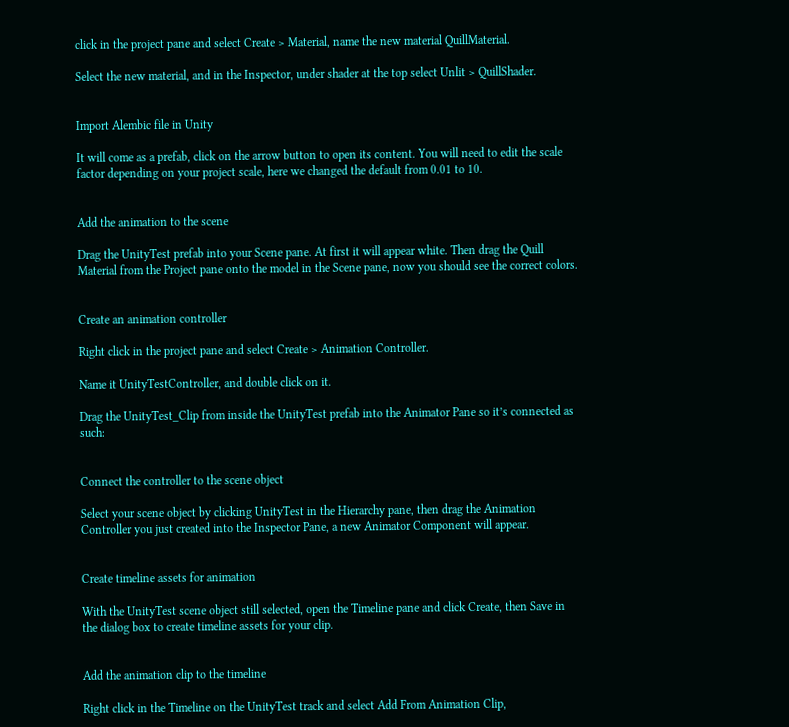click in the project pane and select Create > Material, name the new material QuillMaterial.

Select the new material, and in the Inspector, under shader at the top select Unlit > QuillShader.


Import Alembic file in Unity

It will come as a prefab, click on the arrow button to open its content. You will need to edit the scale factor depending on your project scale, here we changed the default from 0.01 to 10.


Add the animation to the scene

Drag the UnityTest prefab into your Scene pane. At first it will appear white. Then drag the Quill Material from the Project pane onto the model in the Scene pane, now you should see the correct colors.


Create an animation controller

Right click in the project pane and select Create > Animation Controller.

Name it UnityTestController, and double click on it.

Drag the UnityTest_Clip from inside the UnityTest prefab into the Animator Pane so it’s connected as such:


Connect the controller to the scene object

Select your scene object by clicking UnityTest in the Hierarchy pane, then drag the Animation Controller you just created into the Inspector Pane, a new Animator Component will appear.


Create timeline assets for animation

With the UnityTest scene object still selected, open the Timeline pane and click Create, then Save in the dialog box to create timeline assets for your clip.


Add the animation clip to the timeline

Right click in the Timeline on the UnityTest track and select Add From Animation Clip,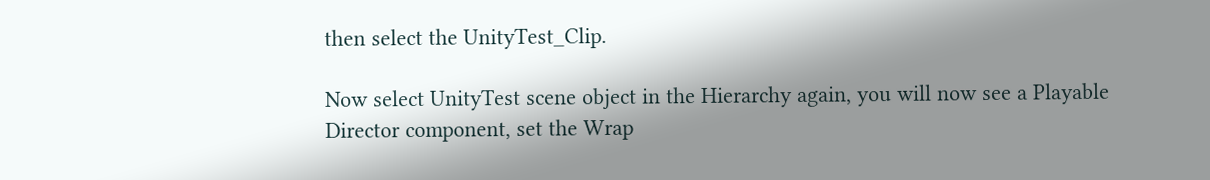then select the UnityTest_Clip.

Now select UnityTest scene object in the Hierarchy again, you will now see a Playable Director component, set the Wrap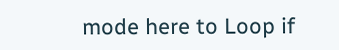mode here to Loop if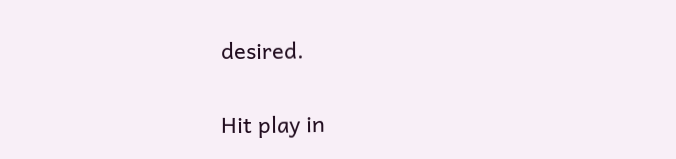desired.

Hit play in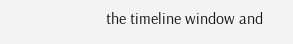the timeline window and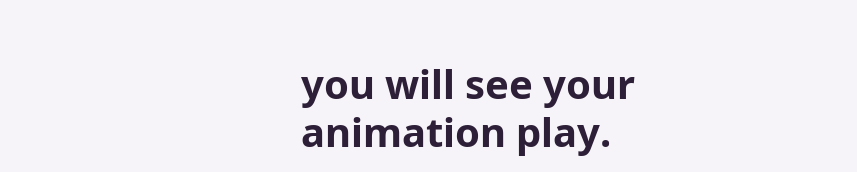you will see your animation play.